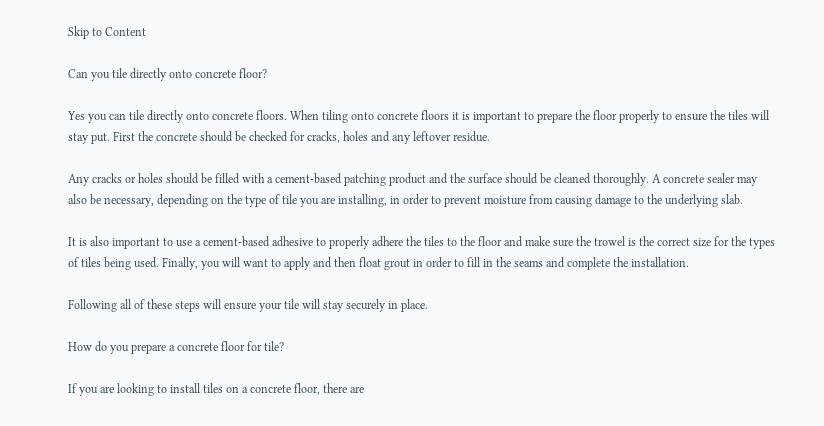Skip to Content

Can you tile directly onto concrete floor?

Yes you can tile directly onto concrete floors. When tiling onto concrete floors it is important to prepare the floor properly to ensure the tiles will stay put. First the concrete should be checked for cracks, holes and any leftover residue.

Any cracks or holes should be filled with a cement-based patching product and the surface should be cleaned thoroughly. A concrete sealer may also be necessary, depending on the type of tile you are installing, in order to prevent moisture from causing damage to the underlying slab.

It is also important to use a cement-based adhesive to properly adhere the tiles to the floor and make sure the trowel is the correct size for the types of tiles being used. Finally, you will want to apply and then float grout in order to fill in the seams and complete the installation.

Following all of these steps will ensure your tile will stay securely in place.

How do you prepare a concrete floor for tile?

If you are looking to install tiles on a concrete floor, there are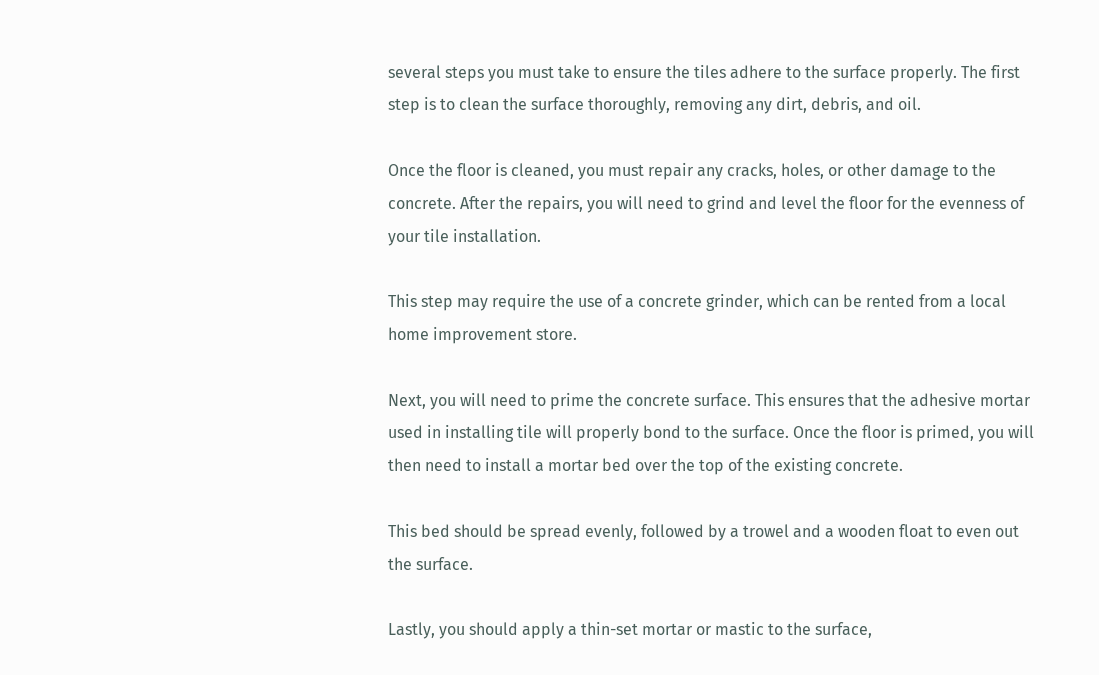several steps you must take to ensure the tiles adhere to the surface properly. The first step is to clean the surface thoroughly, removing any dirt, debris, and oil.

Once the floor is cleaned, you must repair any cracks, holes, or other damage to the concrete. After the repairs, you will need to grind and level the floor for the evenness of your tile installation.

This step may require the use of a concrete grinder, which can be rented from a local home improvement store.

Next, you will need to prime the concrete surface. This ensures that the adhesive mortar used in installing tile will properly bond to the surface. Once the floor is primed, you will then need to install a mortar bed over the top of the existing concrete.

This bed should be spread evenly, followed by a trowel and a wooden float to even out the surface.

Lastly, you should apply a thin-set mortar or mastic to the surface,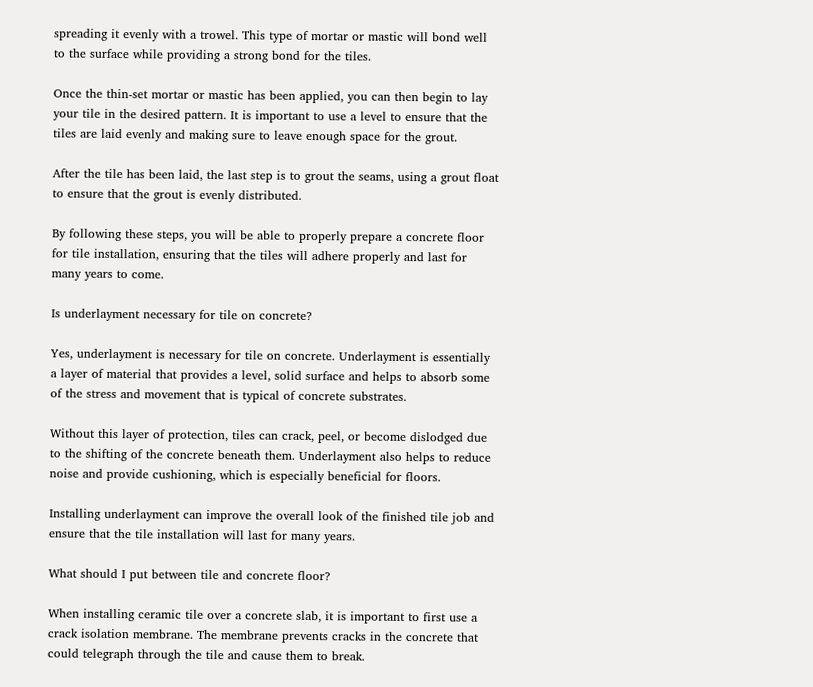spreading it evenly with a trowel. This type of mortar or mastic will bond well to the surface while providing a strong bond for the tiles.

Once the thin-set mortar or mastic has been applied, you can then begin to lay your tile in the desired pattern. It is important to use a level to ensure that the tiles are laid evenly and making sure to leave enough space for the grout.

After the tile has been laid, the last step is to grout the seams, using a grout float to ensure that the grout is evenly distributed.

By following these steps, you will be able to properly prepare a concrete floor for tile installation, ensuring that the tiles will adhere properly and last for many years to come.

Is underlayment necessary for tile on concrete?

Yes, underlayment is necessary for tile on concrete. Underlayment is essentially a layer of material that provides a level, solid surface and helps to absorb some of the stress and movement that is typical of concrete substrates.

Without this layer of protection, tiles can crack, peel, or become dislodged due to the shifting of the concrete beneath them. Underlayment also helps to reduce noise and provide cushioning, which is especially beneficial for floors.

Installing underlayment can improve the overall look of the finished tile job and ensure that the tile installation will last for many years.

What should I put between tile and concrete floor?

When installing ceramic tile over a concrete slab, it is important to first use a crack isolation membrane. The membrane prevents cracks in the concrete that could telegraph through the tile and cause them to break.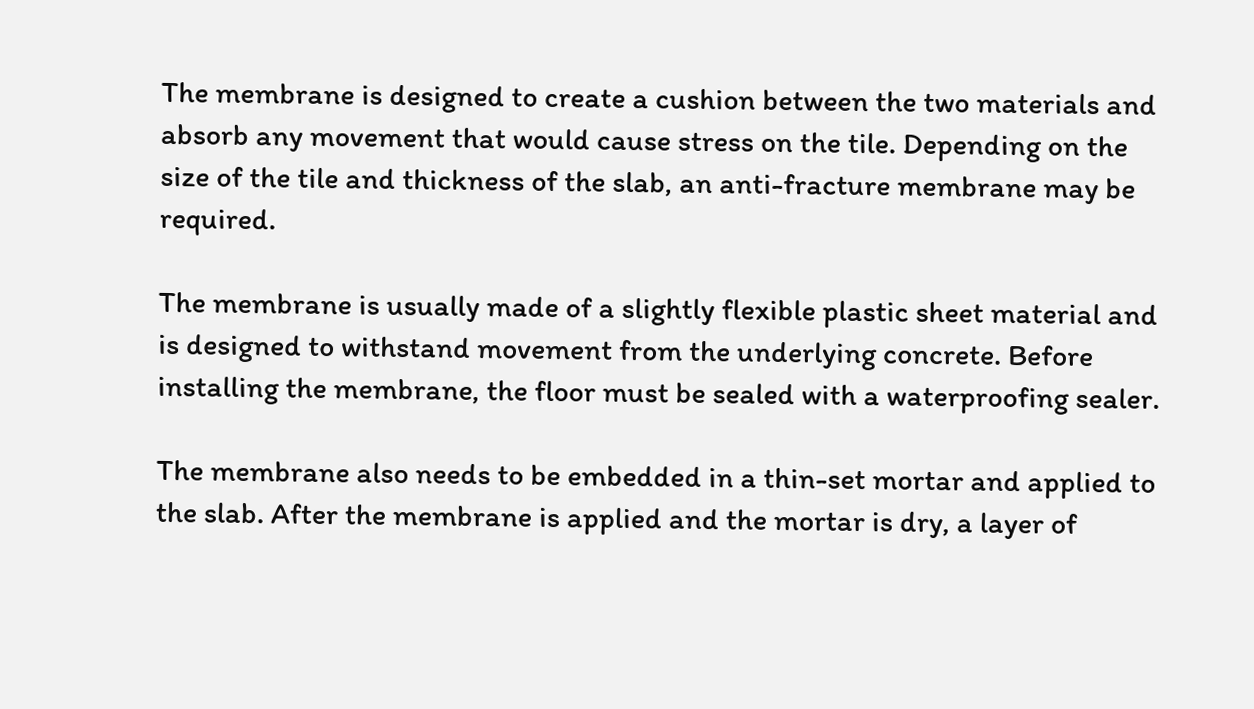The membrane is designed to create a cushion between the two materials and absorb any movement that would cause stress on the tile. Depending on the size of the tile and thickness of the slab, an anti-fracture membrane may be required.

The membrane is usually made of a slightly flexible plastic sheet material and is designed to withstand movement from the underlying concrete. Before installing the membrane, the floor must be sealed with a waterproofing sealer.

The membrane also needs to be embedded in a thin-set mortar and applied to the slab. After the membrane is applied and the mortar is dry, a layer of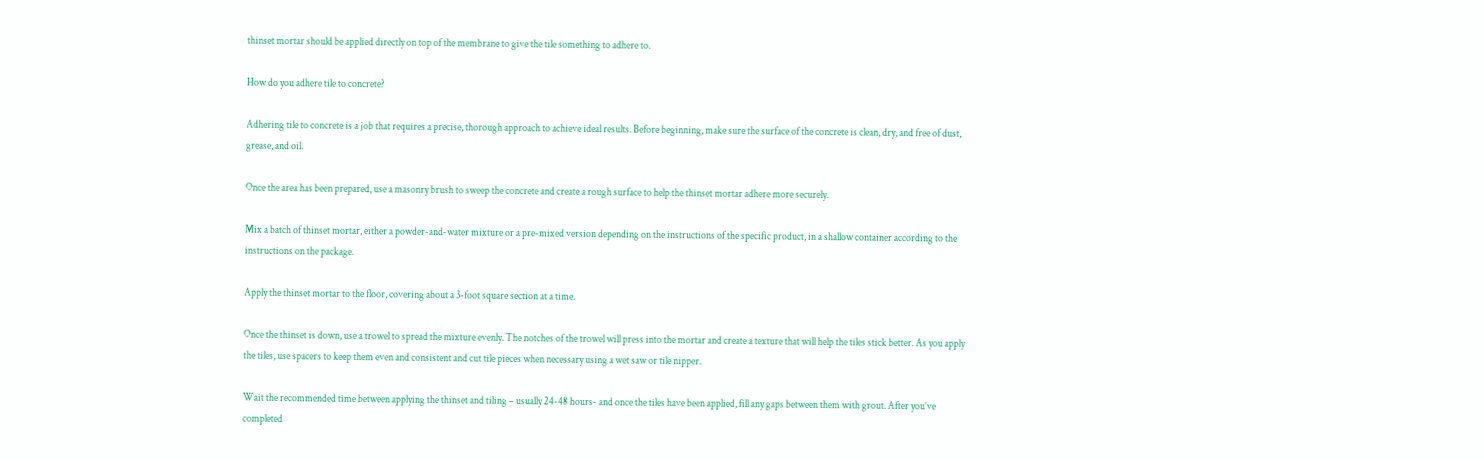thinset mortar should be applied directly on top of the membrane to give the tile something to adhere to.

How do you adhere tile to concrete?

Adhering tile to concrete is a job that requires a precise, thorough approach to achieve ideal results. Before beginning, make sure the surface of the concrete is clean, dry, and free of dust, grease, and oil.

Once the area has been prepared, use a masonry brush to sweep the concrete and create a rough surface to help the thinset mortar adhere more securely.

Mix a batch of thinset mortar, either a powder-and-water mixture or a pre-mixed version depending on the instructions of the specific product, in a shallow container according to the instructions on the package.

Apply the thinset mortar to the floor, covering about a 3-foot square section at a time.

Once the thinset is down, use a trowel to spread the mixture evenly. The notches of the trowel will press into the mortar and create a texture that will help the tiles stick better. As you apply the tiles, use spacers to keep them even and consistent and cut tile pieces when necessary using a wet saw or tile nipper.

Wait the recommended time between applying the thinset and tiling – usually 24-48 hours- and once the tiles have been applied, fill any gaps between them with grout. After you’ve completed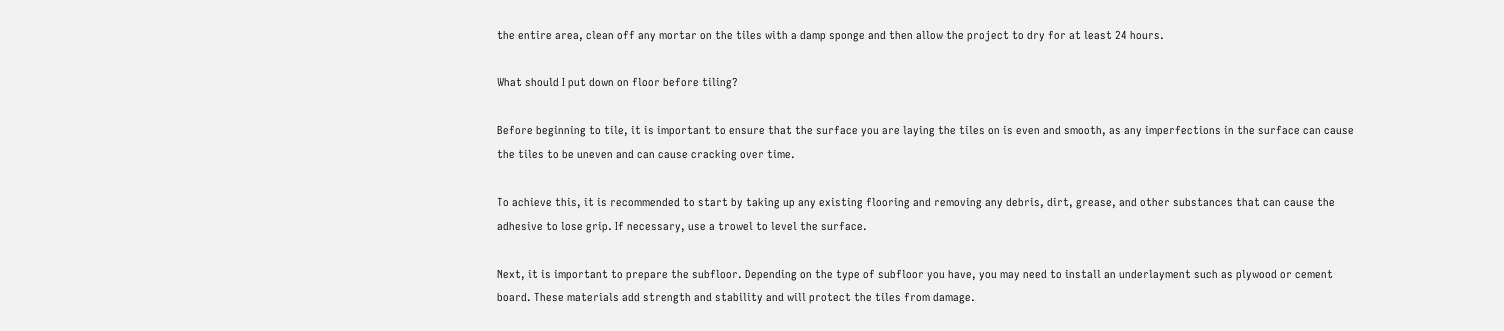the entire area, clean off any mortar on the tiles with a damp sponge and then allow the project to dry for at least 24 hours.

What should I put down on floor before tiling?

Before beginning to tile, it is important to ensure that the surface you are laying the tiles on is even and smooth, as any imperfections in the surface can cause the tiles to be uneven and can cause cracking over time.

To achieve this, it is recommended to start by taking up any existing flooring and removing any debris, dirt, grease, and other substances that can cause the adhesive to lose grip. If necessary, use a trowel to level the surface.

Next, it is important to prepare the subfloor. Depending on the type of subfloor you have, you may need to install an underlayment such as plywood or cement board. These materials add strength and stability and will protect the tiles from damage.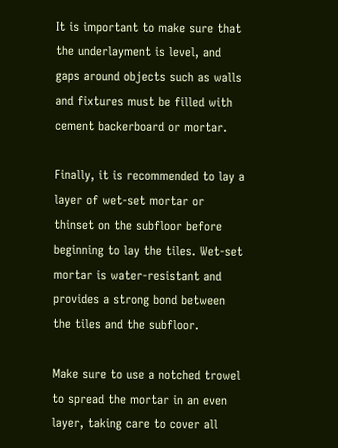It is important to make sure that the underlayment is level, and gaps around objects such as walls and fixtures must be filled with cement backerboard or mortar.

Finally, it is recommended to lay a layer of wet-set mortar or thinset on the subfloor before beginning to lay the tiles. Wet-set mortar is water-resistant and provides a strong bond between the tiles and the subfloor.

Make sure to use a notched trowel to spread the mortar in an even layer, taking care to cover all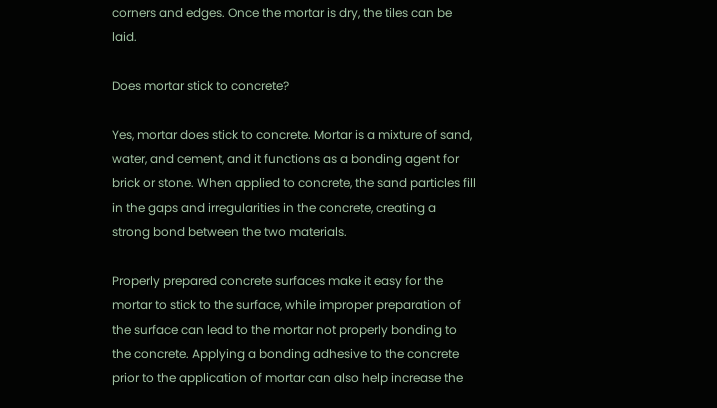corners and edges. Once the mortar is dry, the tiles can be laid.

Does mortar stick to concrete?

Yes, mortar does stick to concrete. Mortar is a mixture of sand, water, and cement, and it functions as a bonding agent for brick or stone. When applied to concrete, the sand particles fill in the gaps and irregularities in the concrete, creating a strong bond between the two materials.

Properly prepared concrete surfaces make it easy for the mortar to stick to the surface, while improper preparation of the surface can lead to the mortar not properly bonding to the concrete. Applying a bonding adhesive to the concrete prior to the application of mortar can also help increase the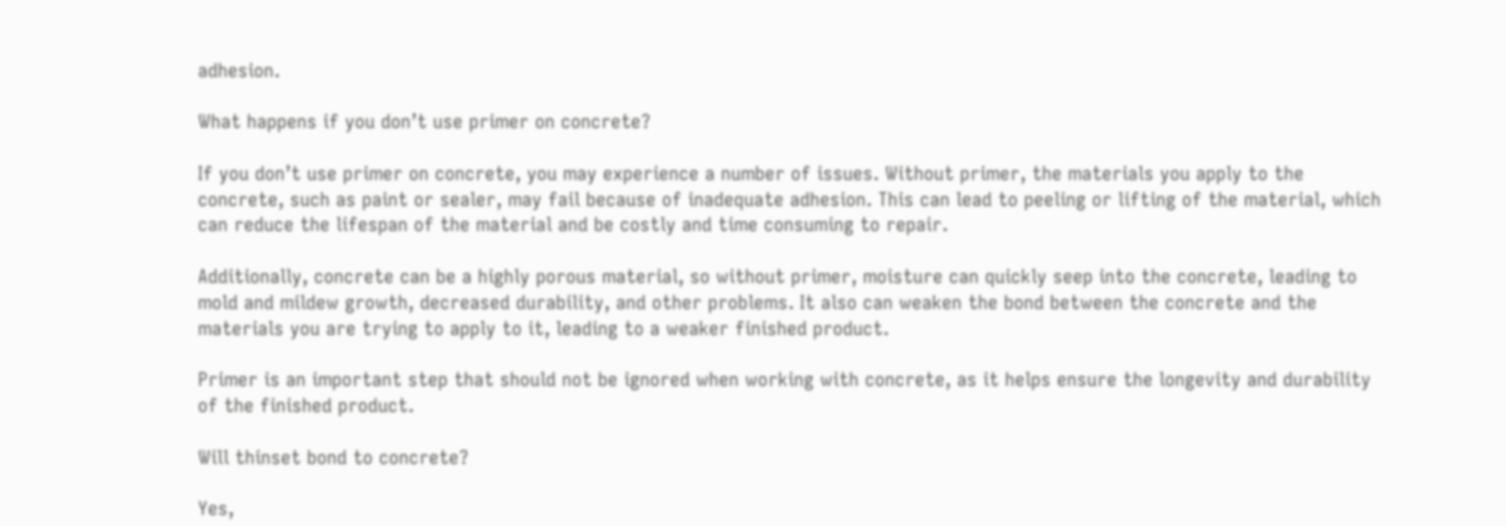adhesion.

What happens if you don’t use primer on concrete?

If you don’t use primer on concrete, you may experience a number of issues. Without primer, the materials you apply to the concrete, such as paint or sealer, may fail because of inadequate adhesion. This can lead to peeling or lifting of the material, which can reduce the lifespan of the material and be costly and time consuming to repair.

Additionally, concrete can be a highly porous material, so without primer, moisture can quickly seep into the concrete, leading to mold and mildew growth, decreased durability, and other problems. It also can weaken the bond between the concrete and the materials you are trying to apply to it, leading to a weaker finished product.

Primer is an important step that should not be ignored when working with concrete, as it helps ensure the longevity and durability of the finished product.

Will thinset bond to concrete?

Yes,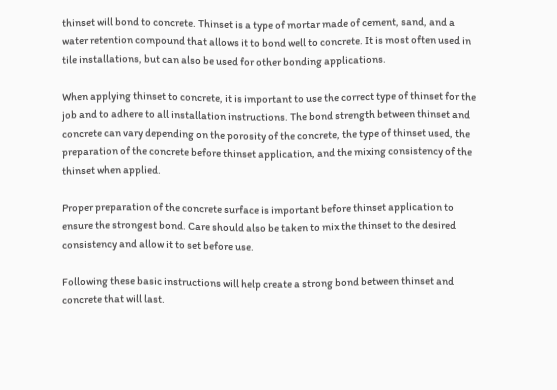thinset will bond to concrete. Thinset is a type of mortar made of cement, sand, and a water retention compound that allows it to bond well to concrete. It is most often used in tile installations, but can also be used for other bonding applications.

When applying thinset to concrete, it is important to use the correct type of thinset for the job and to adhere to all installation instructions. The bond strength between thinset and concrete can vary depending on the porosity of the concrete, the type of thinset used, the preparation of the concrete before thinset application, and the mixing consistency of the thinset when applied.

Proper preparation of the concrete surface is important before thinset application to ensure the strongest bond. Care should also be taken to mix the thinset to the desired consistency and allow it to set before use.

Following these basic instructions will help create a strong bond between thinset and concrete that will last.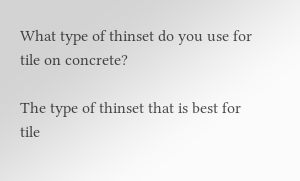What type of thinset do you use for tile on concrete?

The type of thinset that is best for tile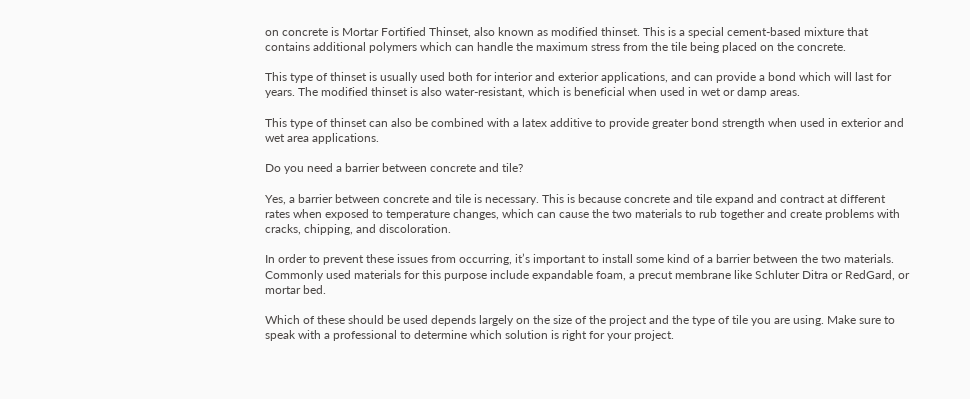on concrete is Mortar Fortified Thinset, also known as modified thinset. This is a special cement-based mixture that contains additional polymers which can handle the maximum stress from the tile being placed on the concrete.

This type of thinset is usually used both for interior and exterior applications, and can provide a bond which will last for years. The modified thinset is also water-resistant, which is beneficial when used in wet or damp areas.

This type of thinset can also be combined with a latex additive to provide greater bond strength when used in exterior and wet area applications.

Do you need a barrier between concrete and tile?

Yes, a barrier between concrete and tile is necessary. This is because concrete and tile expand and contract at different rates when exposed to temperature changes, which can cause the two materials to rub together and create problems with cracks, chipping, and discoloration.

In order to prevent these issues from occurring, it’s important to install some kind of a barrier between the two materials. Commonly used materials for this purpose include expandable foam, a precut membrane like Schluter Ditra or RedGard, or mortar bed.

Which of these should be used depends largely on the size of the project and the type of tile you are using. Make sure to speak with a professional to determine which solution is right for your project.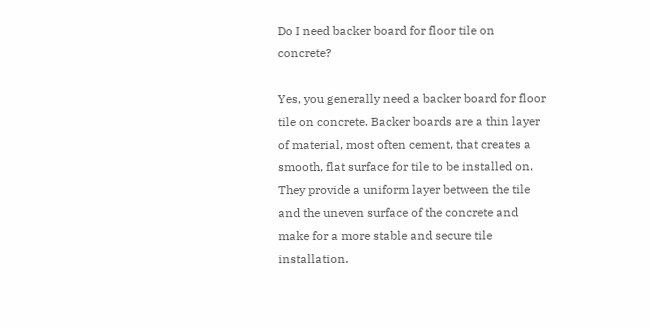Do I need backer board for floor tile on concrete?

Yes, you generally need a backer board for floor tile on concrete. Backer boards are a thin layer of material, most often cement, that creates a smooth, flat surface for tile to be installed on. They provide a uniform layer between the tile and the uneven surface of the concrete and make for a more stable and secure tile installation.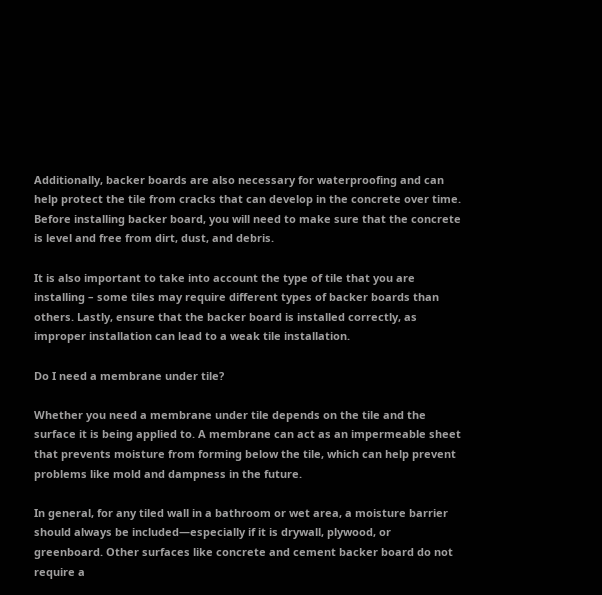Additionally, backer boards are also necessary for waterproofing and can help protect the tile from cracks that can develop in the concrete over time. Before installing backer board, you will need to make sure that the concrete is level and free from dirt, dust, and debris.

It is also important to take into account the type of tile that you are installing – some tiles may require different types of backer boards than others. Lastly, ensure that the backer board is installed correctly, as improper installation can lead to a weak tile installation.

Do I need a membrane under tile?

Whether you need a membrane under tile depends on the tile and the surface it is being applied to. A membrane can act as an impermeable sheet that prevents moisture from forming below the tile, which can help prevent problems like mold and dampness in the future.

In general, for any tiled wall in a bathroom or wet area, a moisture barrier should always be included—especially if it is drywall, plywood, or greenboard. Other surfaces like concrete and cement backer board do not require a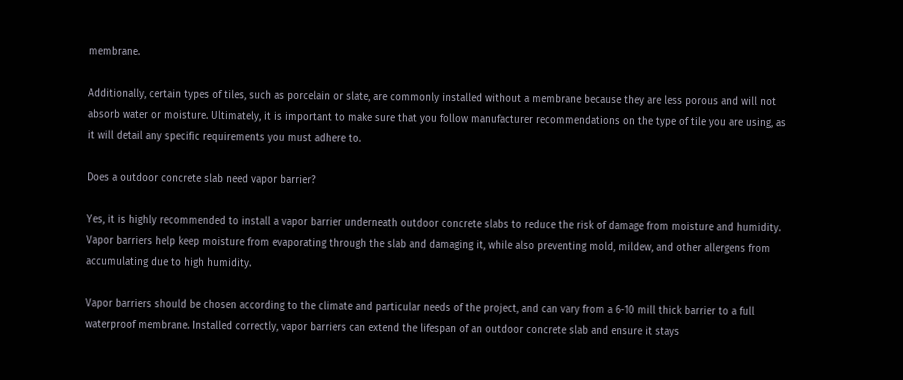membrane.

Additionally, certain types of tiles, such as porcelain or slate, are commonly installed without a membrane because they are less porous and will not absorb water or moisture. Ultimately, it is important to make sure that you follow manufacturer recommendations on the type of tile you are using, as it will detail any specific requirements you must adhere to.

Does a outdoor concrete slab need vapor barrier?

Yes, it is highly recommended to install a vapor barrier underneath outdoor concrete slabs to reduce the risk of damage from moisture and humidity. Vapor barriers help keep moisture from evaporating through the slab and damaging it, while also preventing mold, mildew, and other allergens from accumulating due to high humidity.

Vapor barriers should be chosen according to the climate and particular needs of the project, and can vary from a 6-10 mill thick barrier to a full waterproof membrane. Installed correctly, vapor barriers can extend the lifespan of an outdoor concrete slab and ensure it stays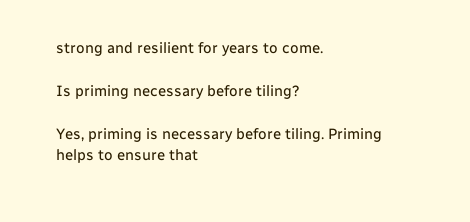strong and resilient for years to come.

Is priming necessary before tiling?

Yes, priming is necessary before tiling. Priming helps to ensure that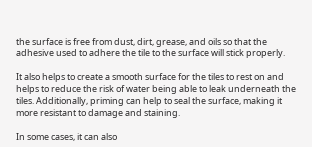the surface is free from dust, dirt, grease, and oils so that the adhesive used to adhere the tile to the surface will stick properly.

It also helps to create a smooth surface for the tiles to rest on and helps to reduce the risk of water being able to leak underneath the tiles. Additionally, priming can help to seal the surface, making it more resistant to damage and staining.

In some cases, it can also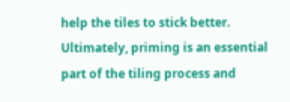help the tiles to stick better. Ultimately, priming is an essential part of the tiling process and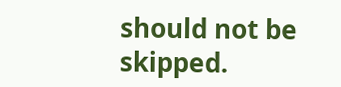should not be skipped.